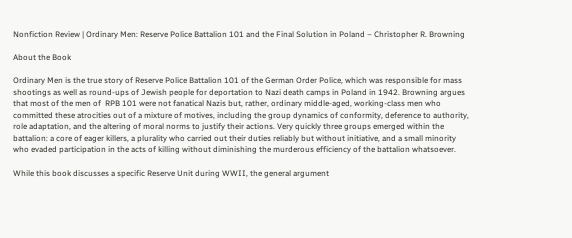Nonfiction Review | Ordinary Men: Reserve Police Battalion 101 and the Final Solution in Poland – Christopher R. Browning

About the Book

Ordinary Men is the true story of Reserve Police Battalion 101 of the German Order Police, which was responsible for mass shootings as well as round-ups of Jewish people for deportation to Nazi death camps in Poland in 1942. Browning argues that most of the men of  RPB 101 were not fanatical Nazis but, rather, ordinary middle-aged, working-class men who committed these atrocities out of a mixture of motives, including the group dynamics of conformity, deference to authority, role adaptation, and the altering of moral norms to justify their actions. Very quickly three groups emerged within the battalion: a core of eager killers, a plurality who carried out their duties reliably but without initiative, and a small minority who evaded participation in the acts of killing without diminishing the murderous efficiency of the battalion whatsoever.

While this book discusses a specific Reserve Unit during WWII, the general argument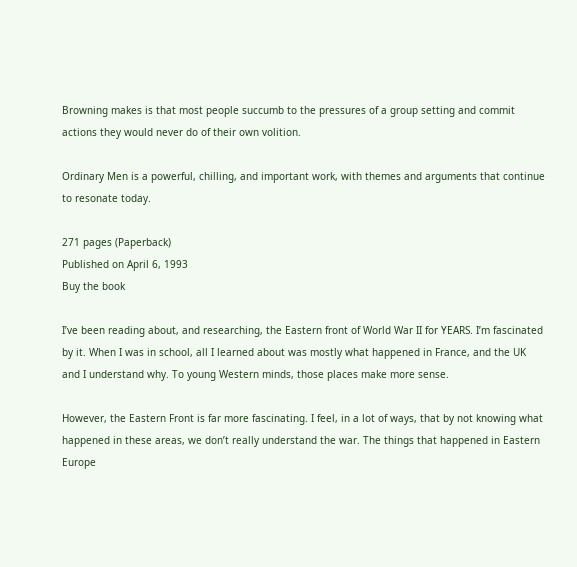Browning makes is that most people succumb to the pressures of a group setting and commit actions they would never do of their own volition.

Ordinary Men is a powerful, chilling, and important work, with themes and arguments that continue to resonate today.

271 pages (Paperback)
Published on April 6, 1993
Buy the book

I’ve been reading about, and researching, the Eastern front of World War II for YEARS. I’m fascinated by it. When I was in school, all I learned about was mostly what happened in France, and the UK and I understand why. To young Western minds, those places make more sense.

However, the Eastern Front is far more fascinating. I feel, in a lot of ways, that by not knowing what happened in these areas, we don’t really understand the war. The things that happened in Eastern Europe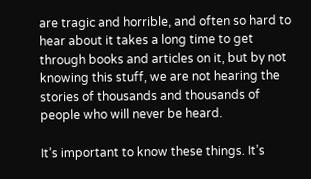are tragic and horrible, and often so hard to hear about it takes a long time to get through books and articles on it, but by not knowing this stuff, we are not hearing the stories of thousands and thousands of people who will never be heard.

It’s important to know these things. It’s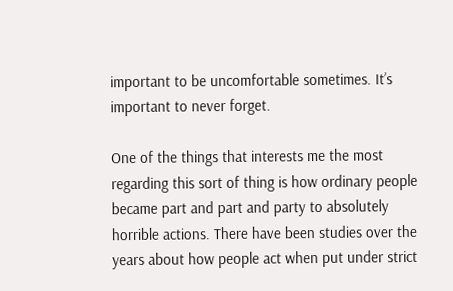important to be uncomfortable sometimes. It’s important to never forget.

One of the things that interests me the most regarding this sort of thing is how ordinary people became part and part and party to absolutely horrible actions. There have been studies over the years about how people act when put under strict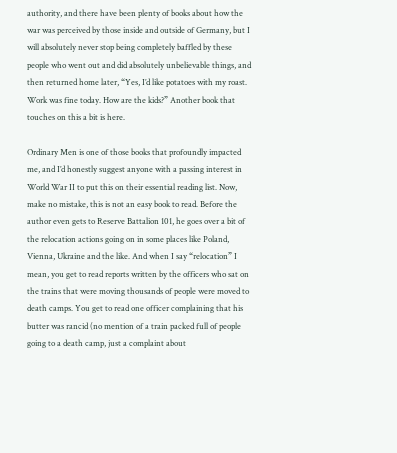authority, and there have been plenty of books about how the war was perceived by those inside and outside of Germany, but I will absolutely never stop being completely baffled by these people who went out and did absolutely unbelievable things, and then returned home later, “Yes, I’d like potatoes with my roast. Work was fine today. How are the kids?” Another book that touches on this a bit is here.

Ordinary Men is one of those books that profoundly impacted me, and I’d honestly suggest anyone with a passing interest in World War II to put this on their essential reading list. Now, make no mistake, this is not an easy book to read. Before the author even gets to Reserve Battalion 101, he goes over a bit of the relocation actions going on in some places like Poland, Vienna, Ukraine and the like. And when I say “relocation” I mean, you get to read reports written by the officers who sat on the trains that were moving thousands of people were moved to death camps. You get to read one officer complaining that his butter was rancid (no mention of a train packed full of people going to a death camp, just a complaint about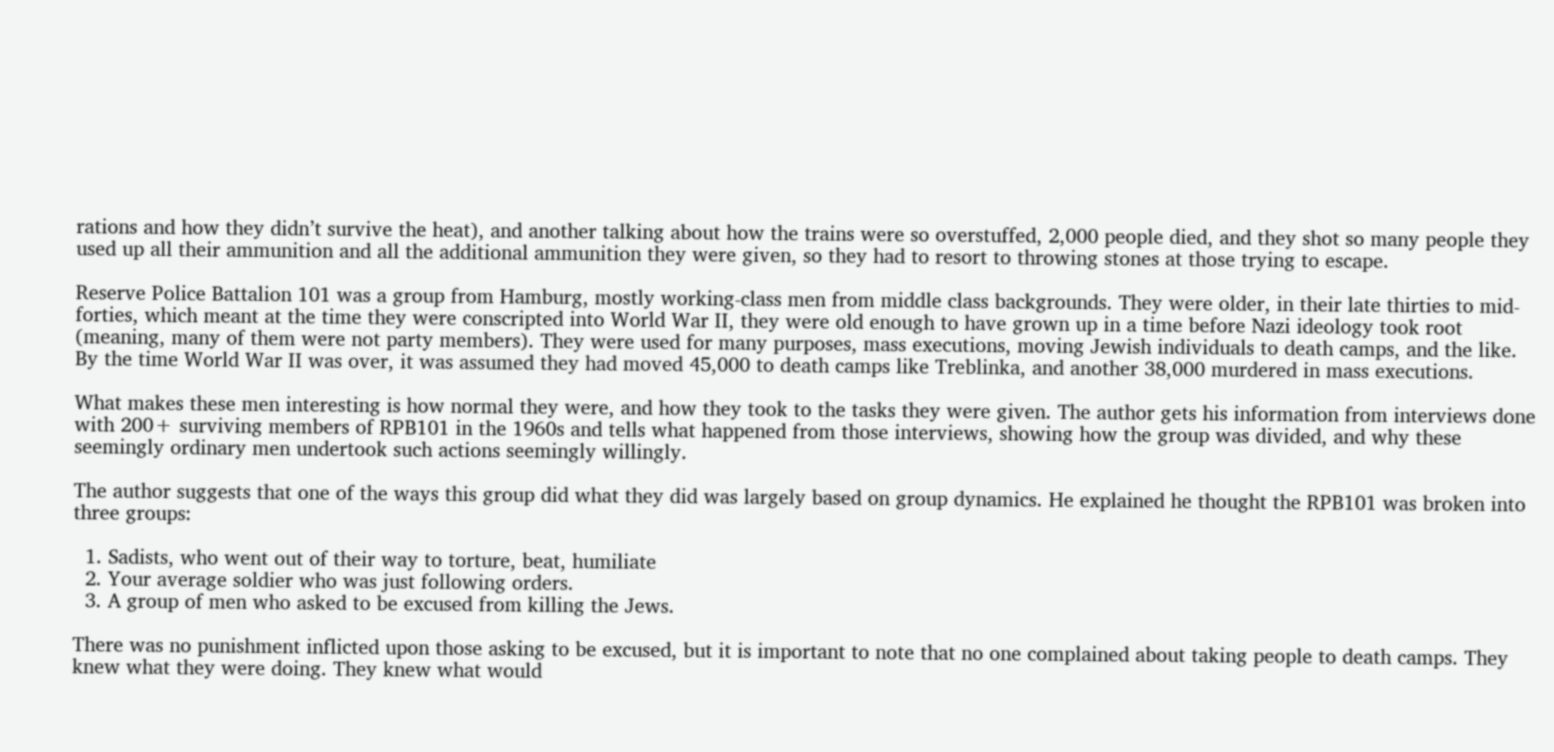rations and how they didn’t survive the heat), and another talking about how the trains were so overstuffed, 2,000 people died, and they shot so many people they used up all their ammunition and all the additional ammunition they were given, so they had to resort to throwing stones at those trying to escape.

Reserve Police Battalion 101 was a group from Hamburg, mostly working-class men from middle class backgrounds. They were older, in their late thirties to mid-forties, which meant at the time they were conscripted into World War II, they were old enough to have grown up in a time before Nazi ideology took root (meaning, many of them were not party members). They were used for many purposes, mass executions, moving Jewish individuals to death camps, and the like. By the time World War II was over, it was assumed they had moved 45,000 to death camps like Treblinka, and another 38,000 murdered in mass executions.

What makes these men interesting is how normal they were, and how they took to the tasks they were given. The author gets his information from interviews done with 200+ surviving members of RPB101 in the 1960s and tells what happened from those interviews, showing how the group was divided, and why these seemingly ordinary men undertook such actions seemingly willingly.

The author suggests that one of the ways this group did what they did was largely based on group dynamics. He explained he thought the RPB101 was broken into three groups:

  1. Sadists, who went out of their way to torture, beat, humiliate
  2. Your average soldier who was just following orders.
  3. A group of men who asked to be excused from killing the Jews.

There was no punishment inflicted upon those asking to be excused, but it is important to note that no one complained about taking people to death camps. They knew what they were doing. They knew what would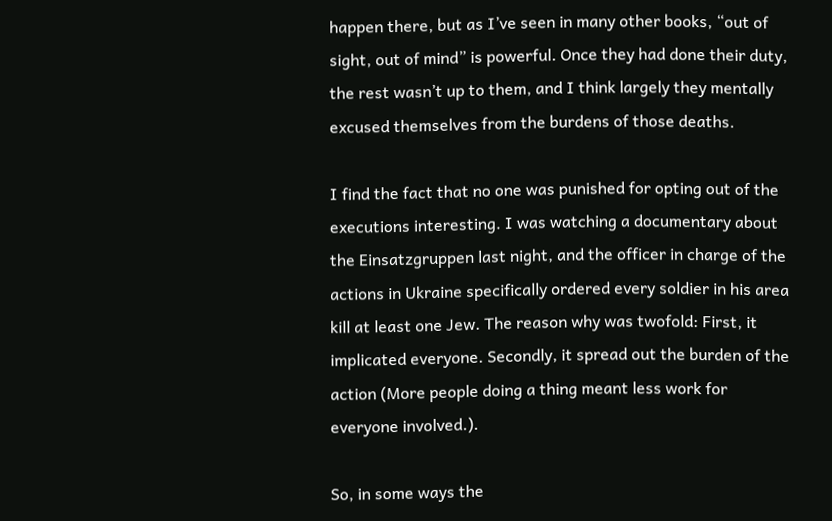happen there, but as I’ve seen in many other books, “out of sight, out of mind” is powerful. Once they had done their duty, the rest wasn’t up to them, and I think largely they mentally excused themselves from the burdens of those deaths.

I find the fact that no one was punished for opting out of the executions interesting. I was watching a documentary about the Einsatzgruppen last night, and the officer in charge of the actions in Ukraine specifically ordered every soldier in his area kill at least one Jew. The reason why was twofold: First, it implicated everyone. Secondly, it spread out the burden of the action (More people doing a thing meant less work for everyone involved.).

So, in some ways the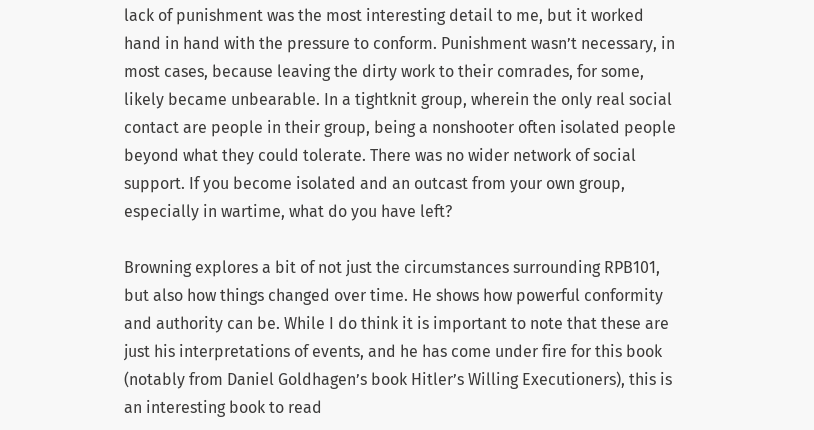lack of punishment was the most interesting detail to me, but it worked hand in hand with the pressure to conform. Punishment wasn’t necessary, in most cases, because leaving the dirty work to their comrades, for some, likely became unbearable. In a tightknit group, wherein the only real social contact are people in their group, being a nonshooter often isolated people beyond what they could tolerate. There was no wider network of social support. If you become isolated and an outcast from your own group, especially in wartime, what do you have left?

Browning explores a bit of not just the circumstances surrounding RPB101, but also how things changed over time. He shows how powerful conformity and authority can be. While I do think it is important to note that these are just his interpretations of events, and he has come under fire for this book (notably from Daniel Goldhagen’s book Hitler’s Willing Executioners), this is an interesting book to read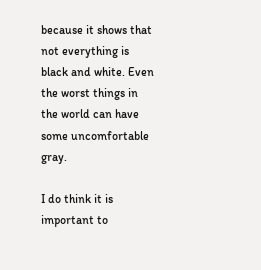because it shows that not everything is black and white. Even the worst things in the world can have some uncomfortable gray.

I do think it is important to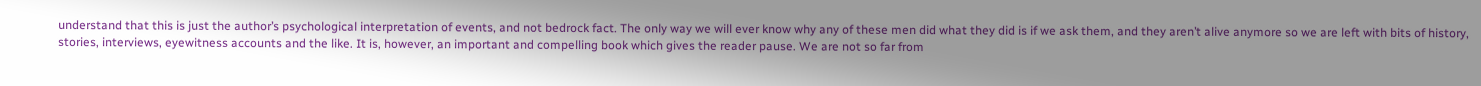understand that this is just the author’s psychological interpretation of events, and not bedrock fact. The only way we will ever know why any of these men did what they did is if we ask them, and they aren’t alive anymore so we are left with bits of history, stories, interviews, eyewitness accounts and the like. It is, however, an important and compelling book which gives the reader pause. We are not so far from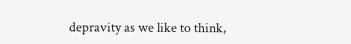depravity as we like to think,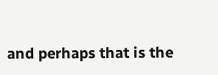and perhaps that is the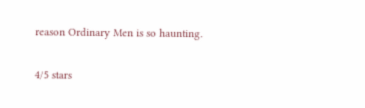reason Ordinary Men is so haunting.

4/5 stars